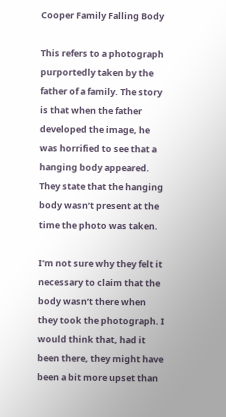Cooper Family Falling Body

This refers to a photograph purportedly taken by the father of a family. The story is that when the father developed the image, he was horrified to see that a hanging body appeared. They state that the hanging body wasn’t present at the time the photo was taken.

I’m not sure why they felt it necessary to claim that the body wasn’t there when they took the photograph. I would think that, had it been there, they might have been a bit more upset than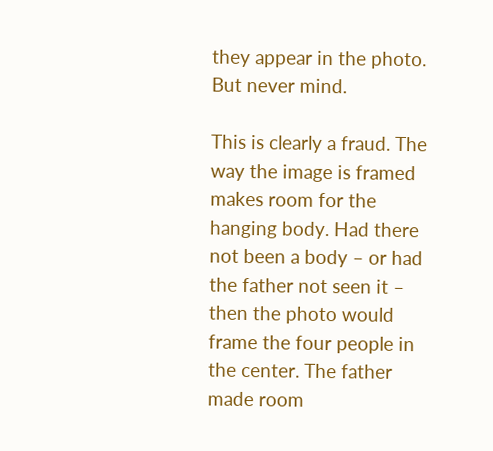they appear in the photo. But never mind.

This is clearly a fraud. The way the image is framed makes room for the hanging body. Had there not been a body – or had the father not seen it – then the photo would frame the four people in the center. The father made room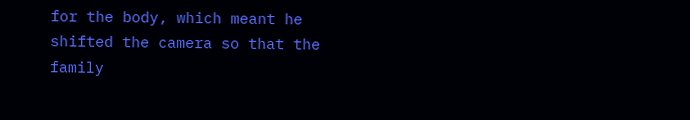for the body, which meant he shifted the camera so that the family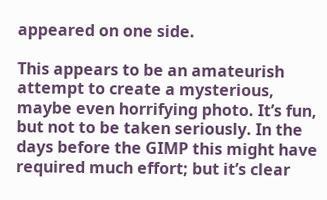appeared on one side.

This appears to be an amateurish attempt to create a mysterious, maybe even horrifying photo. It’s fun, but not to be taken seriously. In the days before the GIMP this might have required much effort; but it’s clear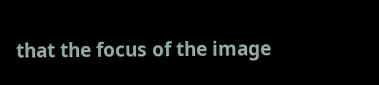that the focus of the image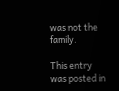was not the family.

This entry was posted in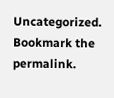Uncategorized. Bookmark the permalink.